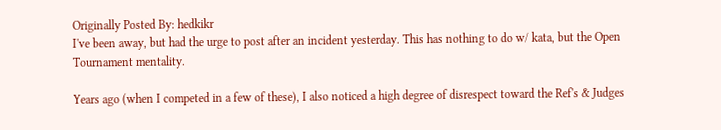Originally Posted By: hedkikr
I've been away, but had the urge to post after an incident yesterday. This has nothing to do w/ kata, but the Open Tournament mentality.

Years ago (when I competed in a few of these), I also noticed a high degree of disrespect toward the Ref's & Judges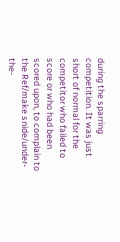during the sparring competition. It was just short of normal for the competitor who failed to score or who had been scored upon, to complain to the Ref/make snide/under-the-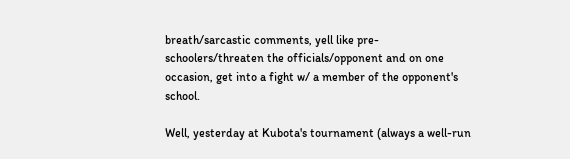breath/sarcastic comments, yell like pre-schoolers/threaten the officials/opponent and on one occasion, get into a fight w/ a member of the opponent's school.

Well, yesterday at Kubota's tournament (always a well-run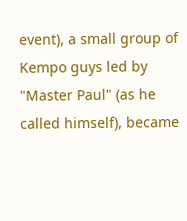event), a small group of Kempo guys led by "Master Paul" (as he called himself), became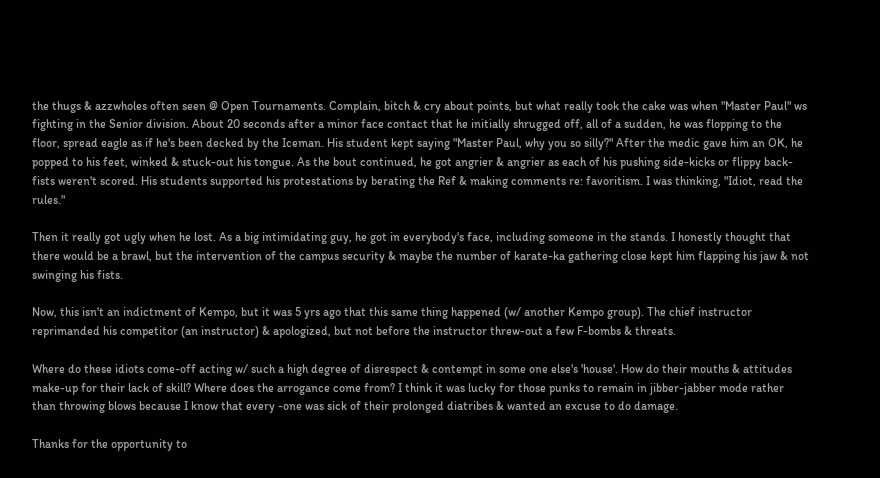the thugs & azzwholes often seen @ Open Tournaments. Complain, bitch & cry about points, but what really took the cake was when "Master Paul" ws fighting in the Senior division. About 20 seconds after a minor face contact that he initially shrugged off, all of a sudden, he was flopping to the floor, spread eagle as if he's been decked by the Iceman. His student kept saying "Master Paul, why you so silly?" After the medic gave him an OK, he popped to his feet, winked & stuck-out his tongue. As the bout continued, he got angrier & angrier as each of his pushing side-kicks or flippy back-fists weren't scored. His students supported his protestations by berating the Ref & making comments re: favoritism. I was thinking, "Idiot, read the rules."

Then it really got ugly when he lost. As a big intimidating guy, he got in everybody's face, including someone in the stands. I honestly thought that there would be a brawl, but the intervention of the campus security & maybe the number of karate-ka gathering close kept him flapping his jaw & not swinging his fists.

Now, this isn't an indictment of Kempo, but it was 5 yrs ago that this same thing happened (w/ another Kempo group). The chief instructor reprimanded his competitor (an instructor) & apologized, but not before the instructor threw-out a few F-bombs & threats.

Where do these idiots come-off acting w/ such a high degree of disrespect & contempt in some one else's 'house'. How do their mouths & attitudes make-up for their lack of skill? Where does the arrogance come from? I think it was lucky for those punks to remain in jibber-jabber mode rather than throwing blows because I know that every -one was sick of their prolonged diatribes & wanted an excuse to do damage.

Thanks for the opportunity to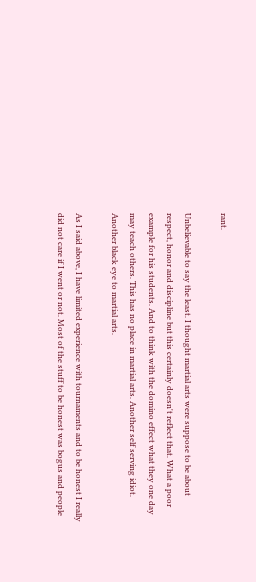rant.

Unbelievable to say the least. I thought martial arts were suppose to be about respect, honor and discipline but this certainly doesn't reflect that. What a poor example for his students. And to think with the domino effect what they one day may teach others. This has no place in martial arts. Another self serving idiot. Another black eye to martial arts.

As I said above, I have limited experience with tournaments and to be honest I really did not care if I went or not. Most of the stuff to be honest was bogus and people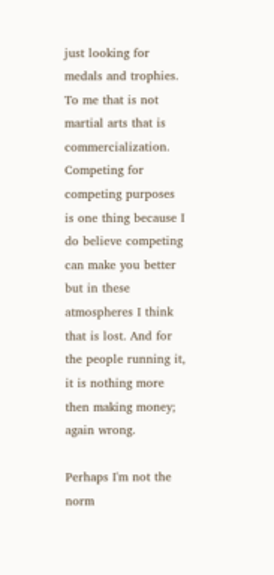just looking for medals and trophies. To me that is not martial arts that is commercialization. Competing for competing purposes is one thing because I do believe competing can make you better but in these atmospheres I think that is lost. And for the people running it, it is nothing more then making money; again wrong.

Perhaps I'm not the norm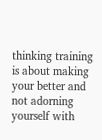thinking training is about making your better and not adorning yourself with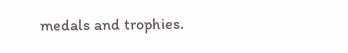medals and trophies.